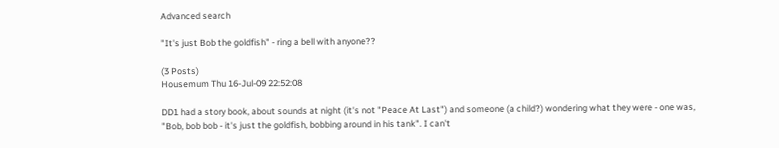Advanced search

"It's just Bob the goldfish" - ring a bell with anyone??

(3 Posts)
Housemum Thu 16-Jul-09 22:52:08

DD1 had a story book, about sounds at night (it's not "Peace At Last") and someone (a child?) wondering what they were - one was, "Bob, bob bob - it's just the goldfish, bobbing around in his tank". I can't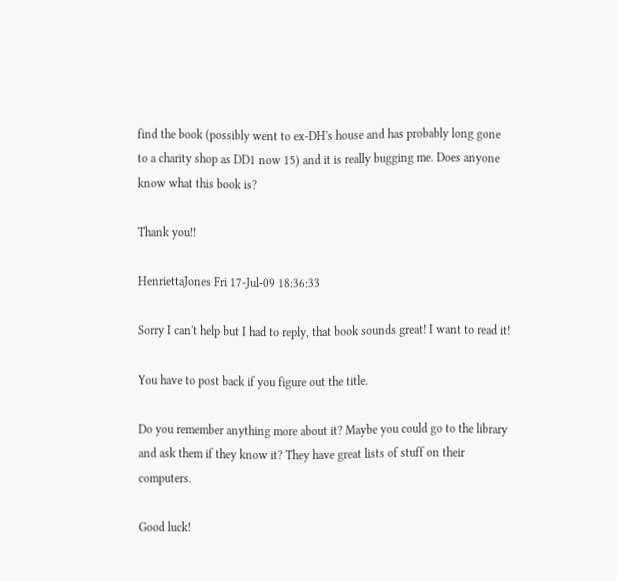find the book (possibly went to ex-DH's house and has probably long gone to a charity shop as DD1 now 15) and it is really bugging me. Does anyone know what this book is?

Thank you!!

HenriettaJones Fri 17-Jul-09 18:36:33

Sorry I can't help but I had to reply, that book sounds great! I want to read it!

You have to post back if you figure out the title.

Do you remember anything more about it? Maybe you could go to the library and ask them if they know it? They have great lists of stuff on their computers.

Good luck!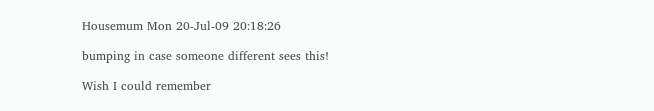Housemum Mon 20-Jul-09 20:18:26

bumping in case someone different sees this!

Wish I could remember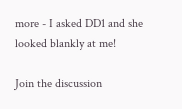more - I asked DD1 and she looked blankly at me!

Join the discussion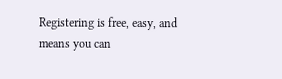Registering is free, easy, and means you can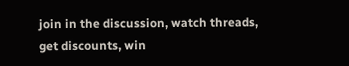join in the discussion, watch threads, get discounts, win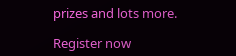prizes and lots more.

Register now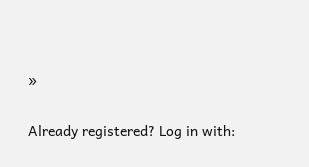»

Already registered? Log in with: